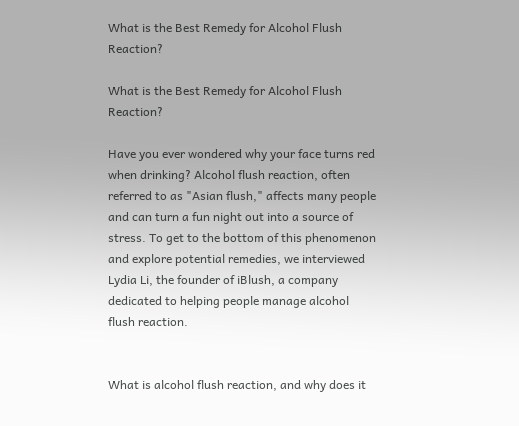What is the Best Remedy for Alcohol Flush Reaction?

What is the Best Remedy for Alcohol Flush Reaction?

Have you ever wondered why your face turns red when drinking? Alcohol flush reaction, often referred to as "Asian flush," affects many people and can turn a fun night out into a source of stress. To get to the bottom of this phenomenon and explore potential remedies, we interviewed Lydia Li, the founder of iBlush, a company dedicated to helping people manage alcohol flush reaction.


What is alcohol flush reaction, and why does it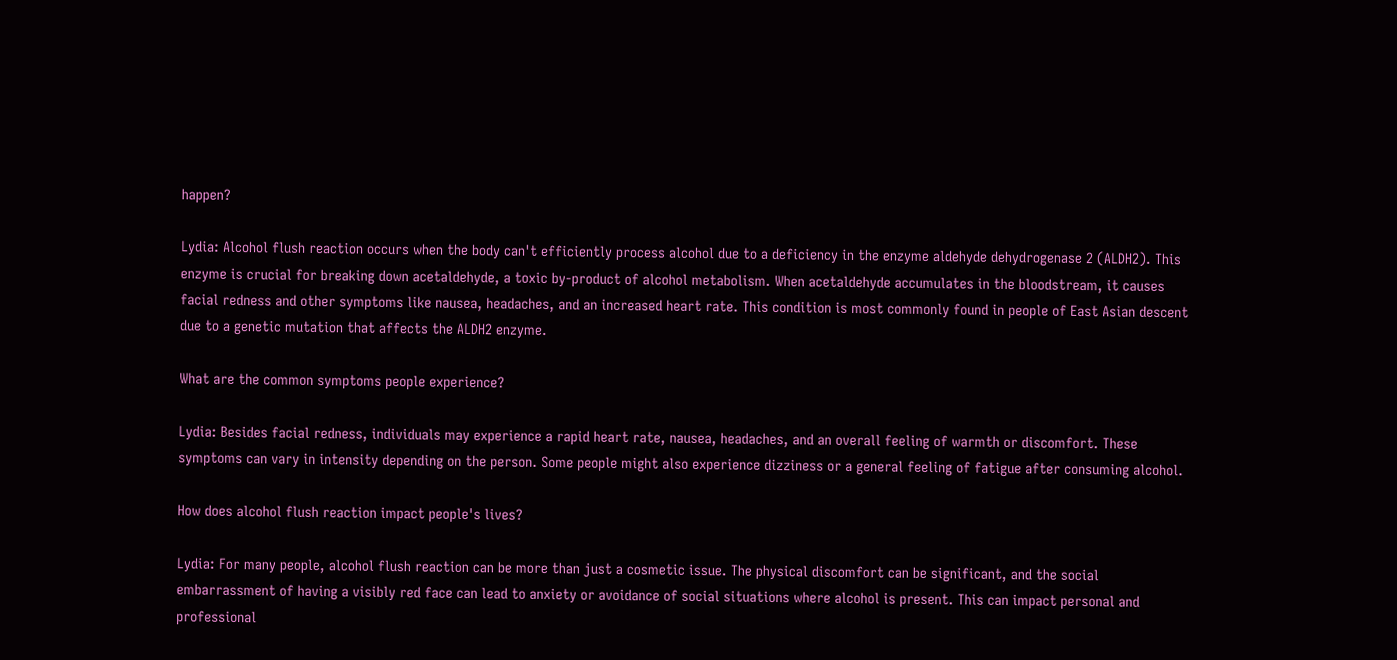happen?

Lydia: Alcohol flush reaction occurs when the body can't efficiently process alcohol due to a deficiency in the enzyme aldehyde dehydrogenase 2 (ALDH2). This enzyme is crucial for breaking down acetaldehyde, a toxic by-product of alcohol metabolism. When acetaldehyde accumulates in the bloodstream, it causes facial redness and other symptoms like nausea, headaches, and an increased heart rate. This condition is most commonly found in people of East Asian descent due to a genetic mutation that affects the ALDH2 enzyme.

What are the common symptoms people experience?

Lydia: Besides facial redness, individuals may experience a rapid heart rate, nausea, headaches, and an overall feeling of warmth or discomfort. These symptoms can vary in intensity depending on the person. Some people might also experience dizziness or a general feeling of fatigue after consuming alcohol.

How does alcohol flush reaction impact people's lives?

Lydia: For many people, alcohol flush reaction can be more than just a cosmetic issue. The physical discomfort can be significant, and the social embarrassment of having a visibly red face can lead to anxiety or avoidance of social situations where alcohol is present. This can impact personal and professional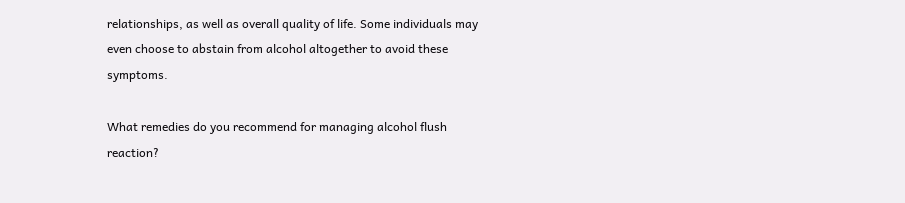relationships, as well as overall quality of life. Some individuals may even choose to abstain from alcohol altogether to avoid these symptoms.

What remedies do you recommend for managing alcohol flush reaction?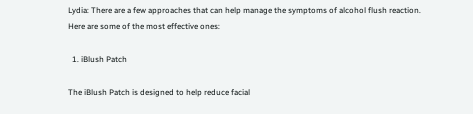Lydia: There are a few approaches that can help manage the symptoms of alcohol flush reaction. Here are some of the most effective ones:

  1. iBlush Patch

The iBlush Patch is designed to help reduce facial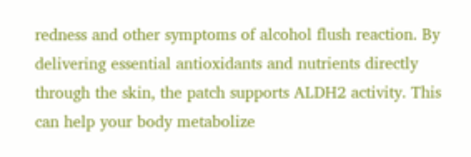redness and other symptoms of alcohol flush reaction. By delivering essential antioxidants and nutrients directly through the skin, the patch supports ALDH2 activity. This can help your body metabolize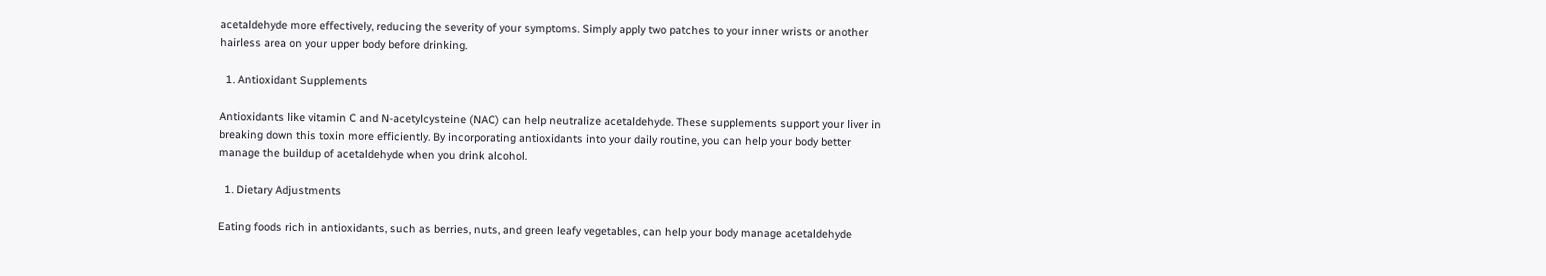acetaldehyde more effectively, reducing the severity of your symptoms. Simply apply two patches to your inner wrists or another hairless area on your upper body before drinking.

  1. Antioxidant Supplements

Antioxidants like vitamin C and N-acetylcysteine (NAC) can help neutralize acetaldehyde. These supplements support your liver in breaking down this toxin more efficiently. By incorporating antioxidants into your daily routine, you can help your body better manage the buildup of acetaldehyde when you drink alcohol.

  1. Dietary Adjustments

Eating foods rich in antioxidants, such as berries, nuts, and green leafy vegetables, can help your body manage acetaldehyde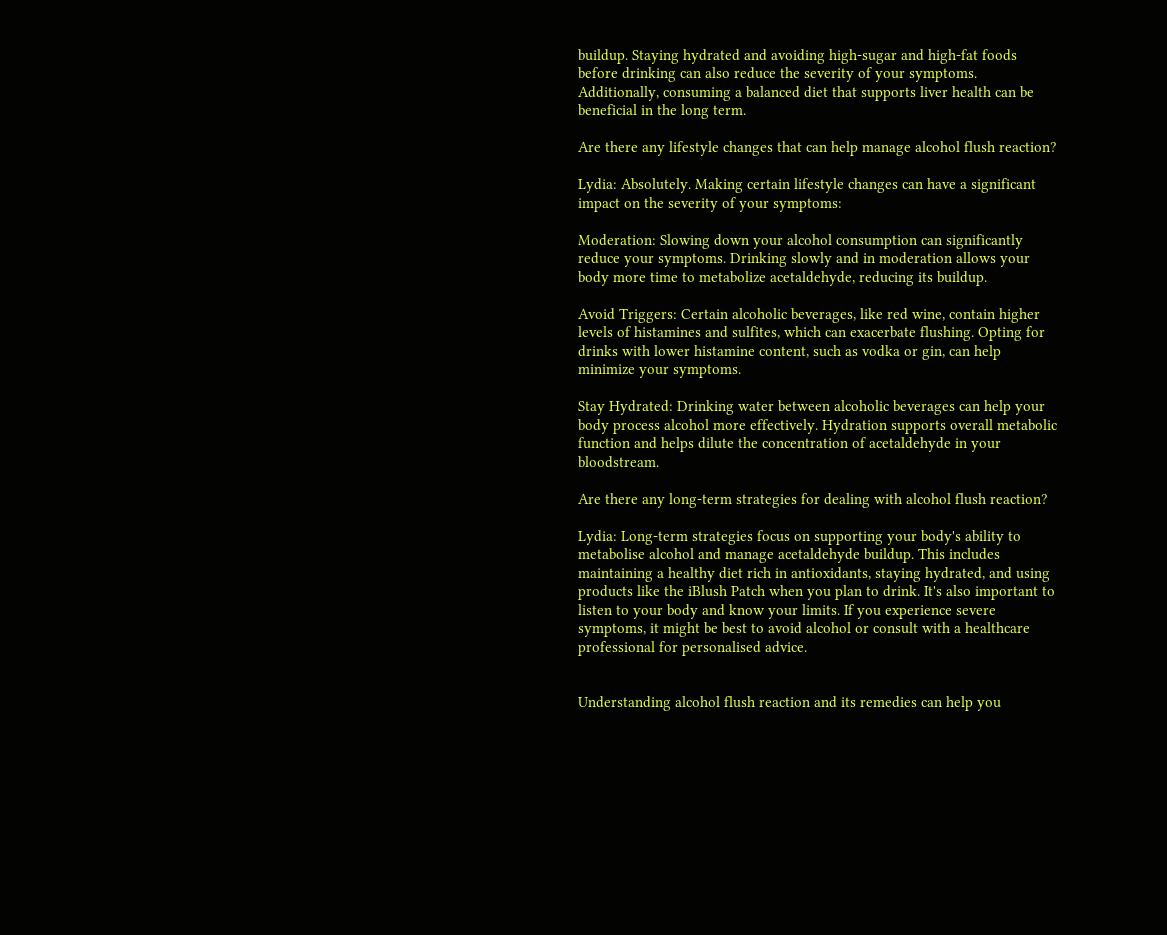buildup. Staying hydrated and avoiding high-sugar and high-fat foods before drinking can also reduce the severity of your symptoms. Additionally, consuming a balanced diet that supports liver health can be beneficial in the long term.

Are there any lifestyle changes that can help manage alcohol flush reaction?

Lydia: Absolutely. Making certain lifestyle changes can have a significant impact on the severity of your symptoms:

Moderation: Slowing down your alcohol consumption can significantly reduce your symptoms. Drinking slowly and in moderation allows your body more time to metabolize acetaldehyde, reducing its buildup.

Avoid Triggers: Certain alcoholic beverages, like red wine, contain higher levels of histamines and sulfites, which can exacerbate flushing. Opting for drinks with lower histamine content, such as vodka or gin, can help minimize your symptoms.

Stay Hydrated: Drinking water between alcoholic beverages can help your body process alcohol more effectively. Hydration supports overall metabolic function and helps dilute the concentration of acetaldehyde in your bloodstream.

Are there any long-term strategies for dealing with alcohol flush reaction?

Lydia: Long-term strategies focus on supporting your body's ability to metabolise alcohol and manage acetaldehyde buildup. This includes maintaining a healthy diet rich in antioxidants, staying hydrated, and using products like the iBlush Patch when you plan to drink. It's also important to listen to your body and know your limits. If you experience severe symptoms, it might be best to avoid alcohol or consult with a healthcare professional for personalised advice.


Understanding alcohol flush reaction and its remedies can help you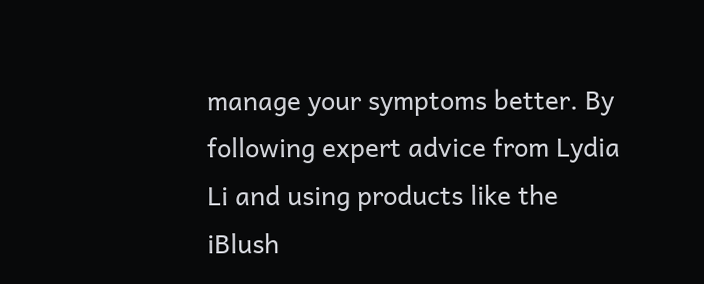manage your symptoms better. By following expert advice from Lydia Li and using products like the iBlush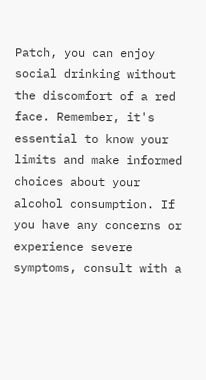Patch, you can enjoy social drinking without the discomfort of a red face. Remember, it's essential to know your limits and make informed choices about your alcohol consumption. If you have any concerns or experience severe symptoms, consult with a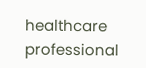healthcare professional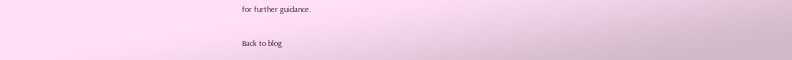for further guidance.

Back to blog